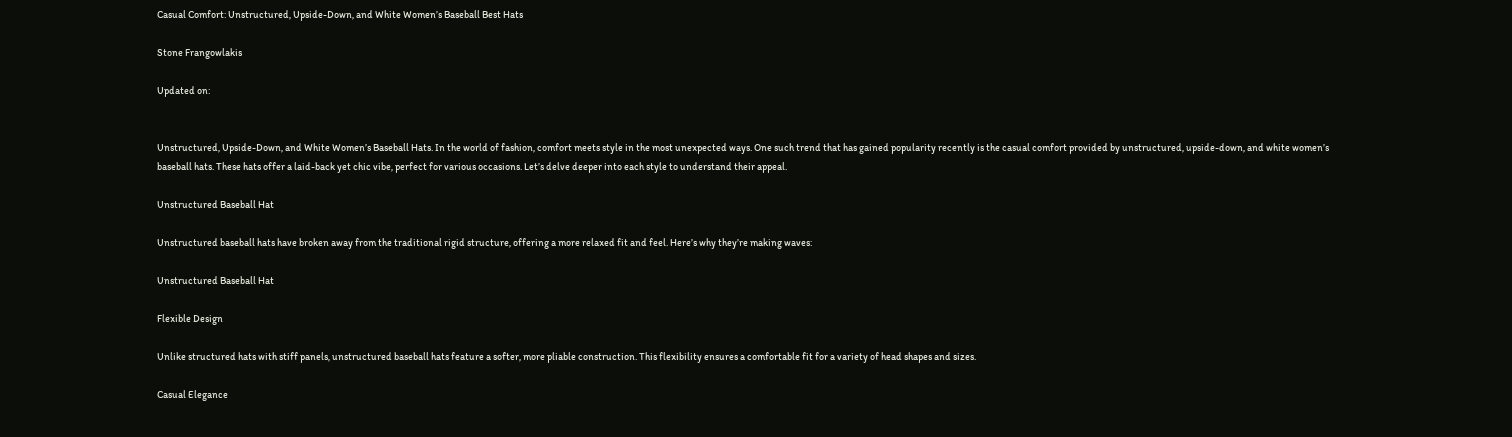Casual Comfort: Unstructured, Upside-Down, and White Women’s Baseball Best Hats

Stone Frangowlakis

Updated on:


Unstructured, Upside-Down, and White Women’s Baseball Hats. In the world of fashion, comfort meets style in the most unexpected ways. One such trend that has gained popularity recently is the casual comfort provided by unstructured, upside-down, and white women’s baseball hats. These hats offer a laid-back yet chic vibe, perfect for various occasions. Let’s delve deeper into each style to understand their appeal.

Unstructured Baseball Hat

Unstructured baseball hats have broken away from the traditional rigid structure, offering a more relaxed fit and feel. Here’s why they’re making waves:

Unstructured Baseball Hat

Flexible Design

Unlike structured hats with stiff panels, unstructured baseball hats feature a softer, more pliable construction. This flexibility ensures a comfortable fit for a variety of head shapes and sizes.

Casual Elegance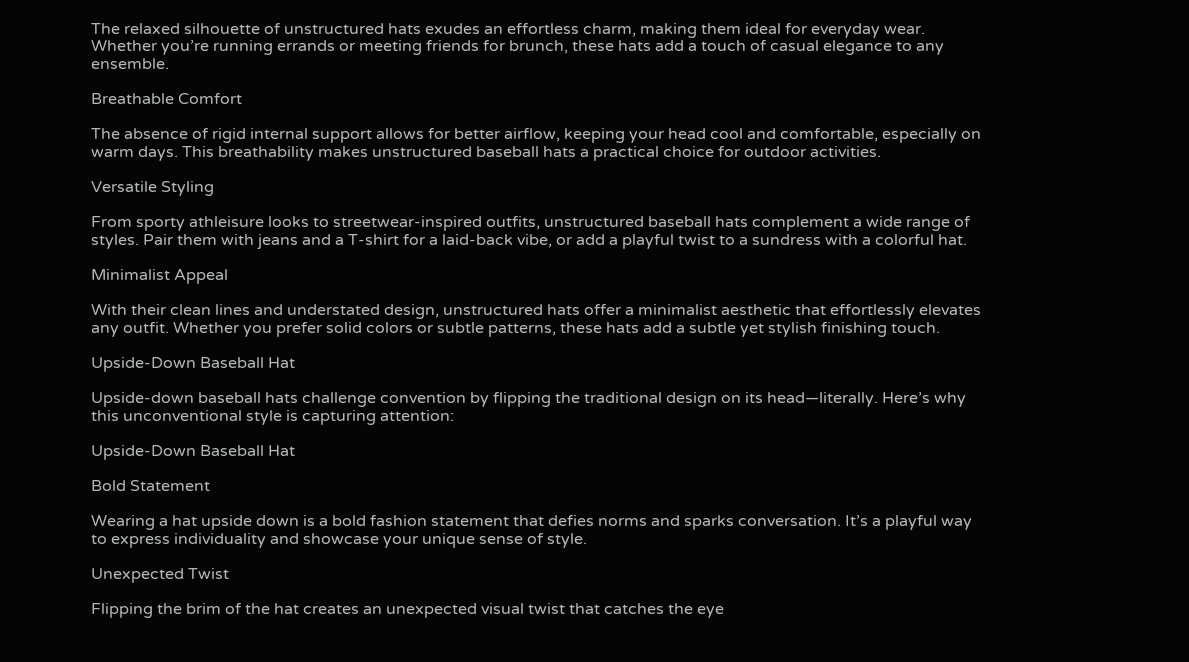The relaxed silhouette of unstructured hats exudes an effortless charm, making them ideal for everyday wear. Whether you’re running errands or meeting friends for brunch, these hats add a touch of casual elegance to any ensemble.

Breathable Comfort

The absence of rigid internal support allows for better airflow, keeping your head cool and comfortable, especially on warm days. This breathability makes unstructured baseball hats a practical choice for outdoor activities.

Versatile Styling

From sporty athleisure looks to streetwear-inspired outfits, unstructured baseball hats complement a wide range of styles. Pair them with jeans and a T-shirt for a laid-back vibe, or add a playful twist to a sundress with a colorful hat.

Minimalist Appeal

With their clean lines and understated design, unstructured hats offer a minimalist aesthetic that effortlessly elevates any outfit. Whether you prefer solid colors or subtle patterns, these hats add a subtle yet stylish finishing touch.

Upside-Down Baseball Hat

Upside-down baseball hats challenge convention by flipping the traditional design on its head—literally. Here’s why this unconventional style is capturing attention:

Upside-Down Baseball Hat

Bold Statement

Wearing a hat upside down is a bold fashion statement that defies norms and sparks conversation. It’s a playful way to express individuality and showcase your unique sense of style.

Unexpected Twist

Flipping the brim of the hat creates an unexpected visual twist that catches the eye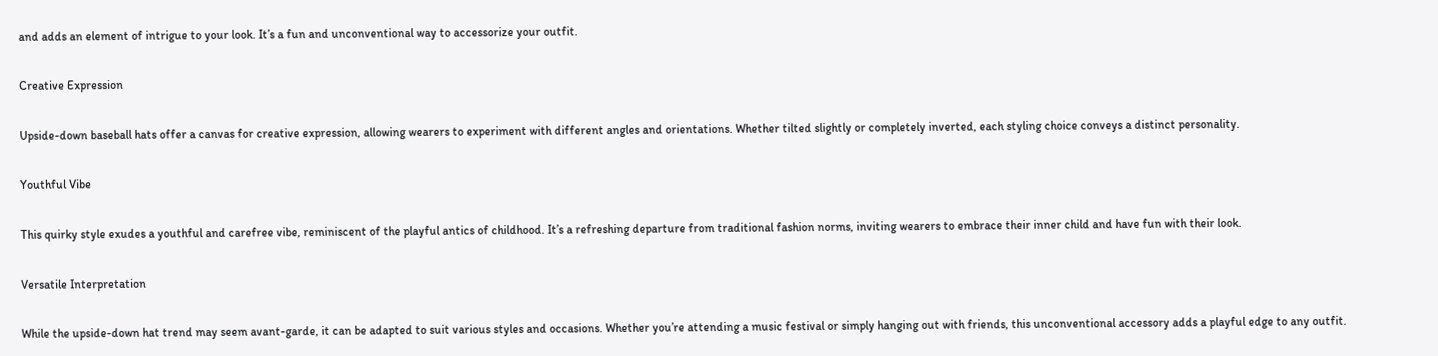and adds an element of intrigue to your look. It’s a fun and unconventional way to accessorize your outfit.

Creative Expression

Upside-down baseball hats offer a canvas for creative expression, allowing wearers to experiment with different angles and orientations. Whether tilted slightly or completely inverted, each styling choice conveys a distinct personality.

Youthful Vibe

This quirky style exudes a youthful and carefree vibe, reminiscent of the playful antics of childhood. It’s a refreshing departure from traditional fashion norms, inviting wearers to embrace their inner child and have fun with their look.

Versatile Interpretation

While the upside-down hat trend may seem avant-garde, it can be adapted to suit various styles and occasions. Whether you’re attending a music festival or simply hanging out with friends, this unconventional accessory adds a playful edge to any outfit.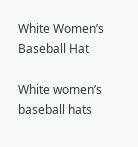White Women’s Baseball Hat

White women’s baseball hats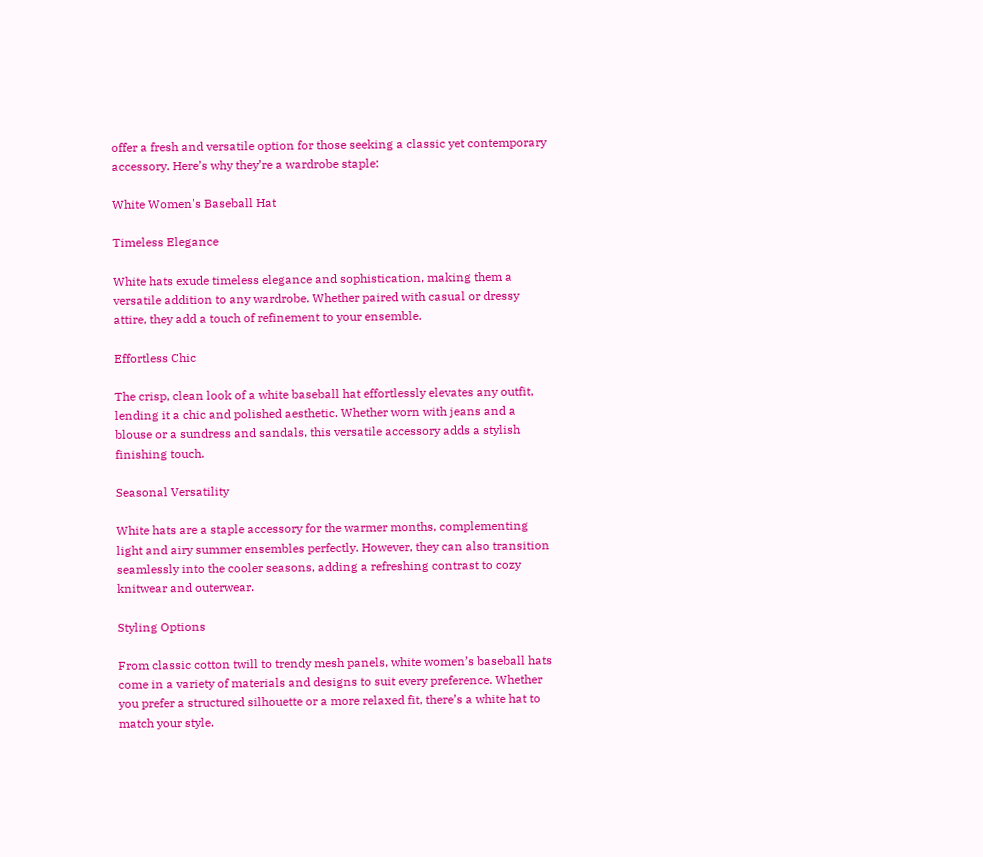offer a fresh and versatile option for those seeking a classic yet contemporary accessory. Here’s why they’re a wardrobe staple:

White Women's Baseball Hat

Timeless Elegance

White hats exude timeless elegance and sophistication, making them a versatile addition to any wardrobe. Whether paired with casual or dressy attire, they add a touch of refinement to your ensemble.

Effortless Chic

The crisp, clean look of a white baseball hat effortlessly elevates any outfit, lending it a chic and polished aesthetic. Whether worn with jeans and a blouse or a sundress and sandals, this versatile accessory adds a stylish finishing touch.

Seasonal Versatility

White hats are a staple accessory for the warmer months, complementing light and airy summer ensembles perfectly. However, they can also transition seamlessly into the cooler seasons, adding a refreshing contrast to cozy knitwear and outerwear.

Styling Options

From classic cotton twill to trendy mesh panels, white women’s baseball hats come in a variety of materials and designs to suit every preference. Whether you prefer a structured silhouette or a more relaxed fit, there’s a white hat to match your style.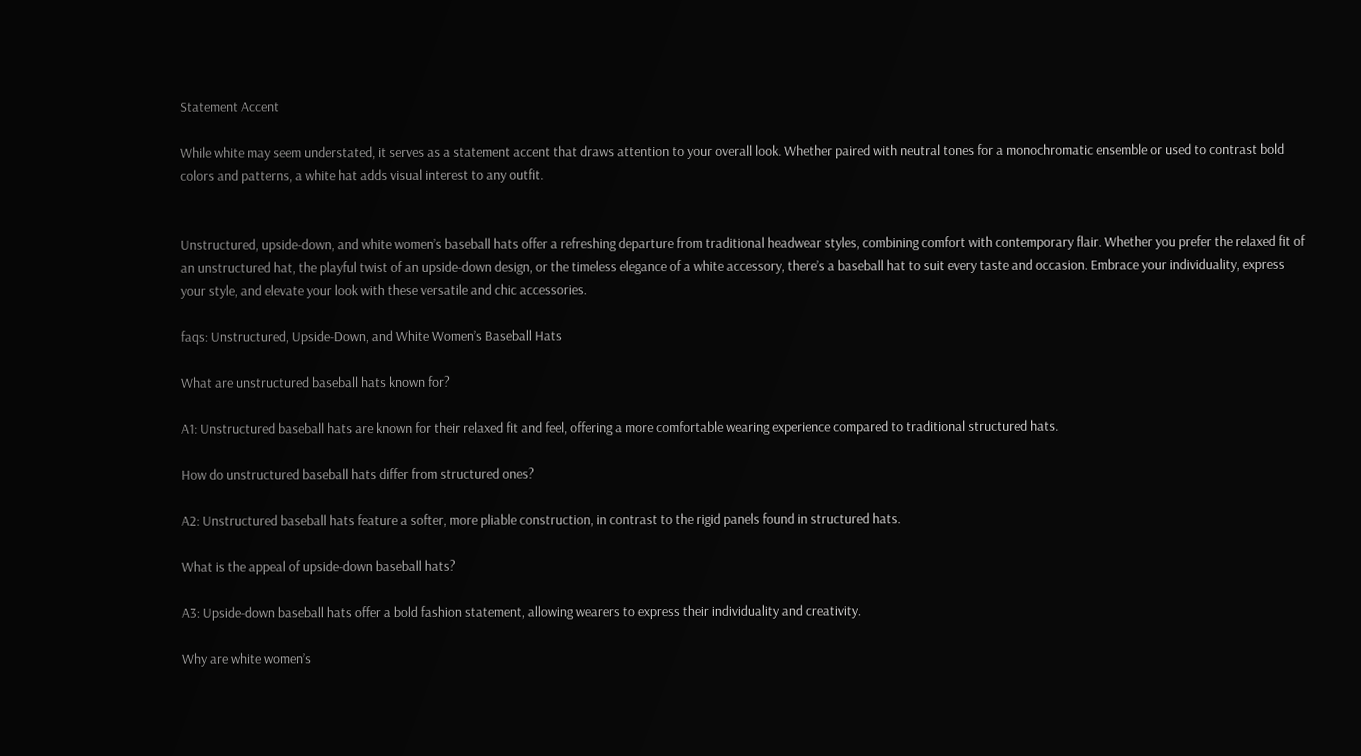Statement Accent

While white may seem understated, it serves as a statement accent that draws attention to your overall look. Whether paired with neutral tones for a monochromatic ensemble or used to contrast bold colors and patterns, a white hat adds visual interest to any outfit.


Unstructured, upside-down, and white women’s baseball hats offer a refreshing departure from traditional headwear styles, combining comfort with contemporary flair. Whether you prefer the relaxed fit of an unstructured hat, the playful twist of an upside-down design, or the timeless elegance of a white accessory, there’s a baseball hat to suit every taste and occasion. Embrace your individuality, express your style, and elevate your look with these versatile and chic accessories.

faqs: Unstructured, Upside-Down, and White Women’s Baseball Hats

What are unstructured baseball hats known for?

A1: Unstructured baseball hats are known for their relaxed fit and feel, offering a more comfortable wearing experience compared to traditional structured hats.

How do unstructured baseball hats differ from structured ones?

A2: Unstructured baseball hats feature a softer, more pliable construction, in contrast to the rigid panels found in structured hats.

What is the appeal of upside-down baseball hats?

A3: Upside-down baseball hats offer a bold fashion statement, allowing wearers to express their individuality and creativity.

Why are white women’s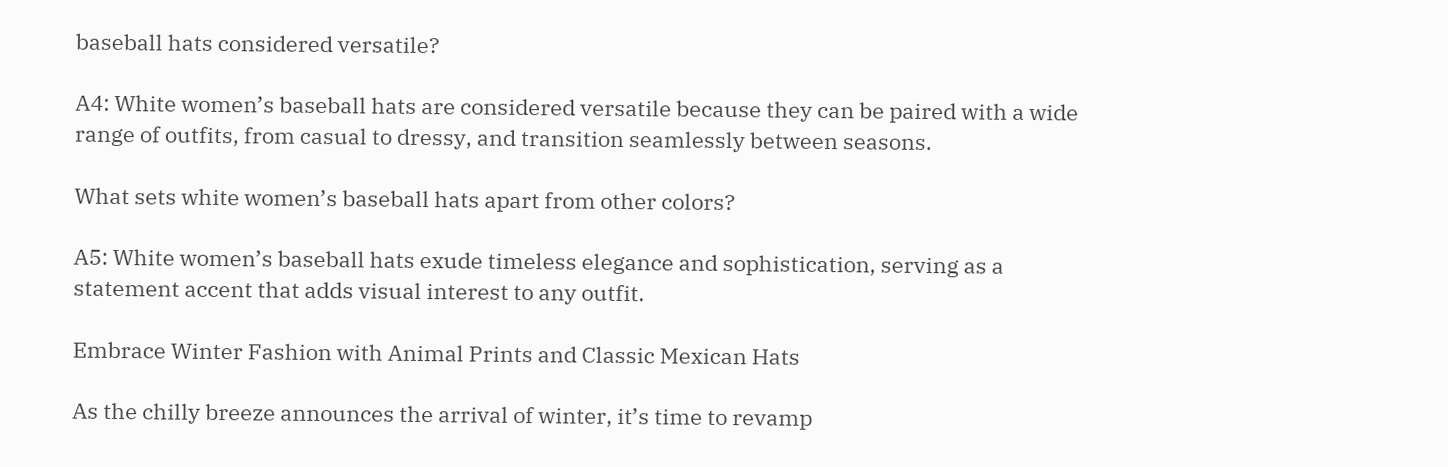baseball hats considered versatile?

A4: White women’s baseball hats are considered versatile because they can be paired with a wide range of outfits, from casual to dressy, and transition seamlessly between seasons.

What sets white women’s baseball hats apart from other colors?

A5: White women’s baseball hats exude timeless elegance and sophistication, serving as a statement accent that adds visual interest to any outfit.

Embrace Winter Fashion with Animal Prints and Classic Mexican Hats

As the chilly breeze announces the arrival of winter, it’s time to revamp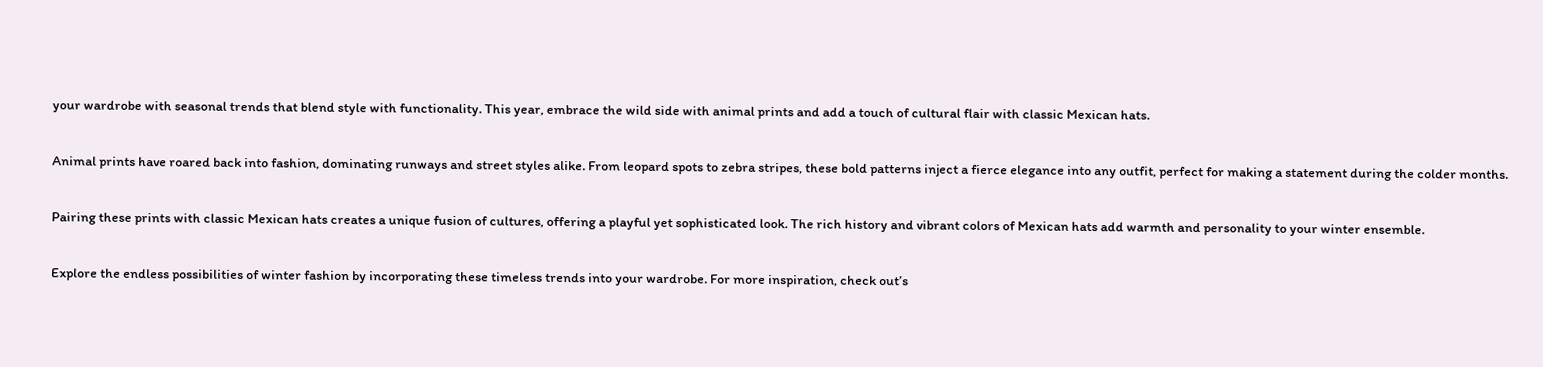your wardrobe with seasonal trends that blend style with functionality. This year, embrace the wild side with animal prints and add a touch of cultural flair with classic Mexican hats.

Animal prints have roared back into fashion, dominating runways and street styles alike. From leopard spots to zebra stripes, these bold patterns inject a fierce elegance into any outfit, perfect for making a statement during the colder months.

Pairing these prints with classic Mexican hats creates a unique fusion of cultures, offering a playful yet sophisticated look. The rich history and vibrant colors of Mexican hats add warmth and personality to your winter ensemble.

Explore the endless possibilities of winter fashion by incorporating these timeless trends into your wardrobe. For more inspiration, check out’s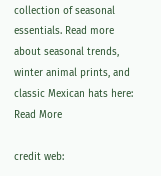collection of seasonal essentials. Read more about seasonal trends, winter animal prints, and classic Mexican hats here: Read More

credit web: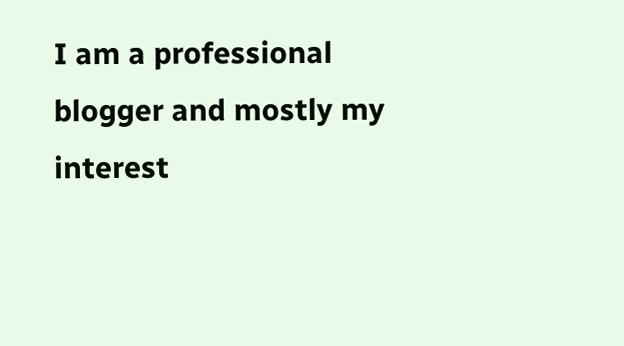I am a professional blogger and mostly my interest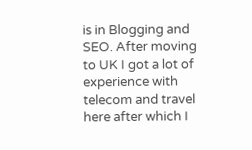is in Blogging and SEO. After moving to UK I got a lot of experience with telecom and travel here after which I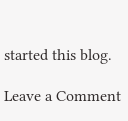started this blog.

Leave a Comment